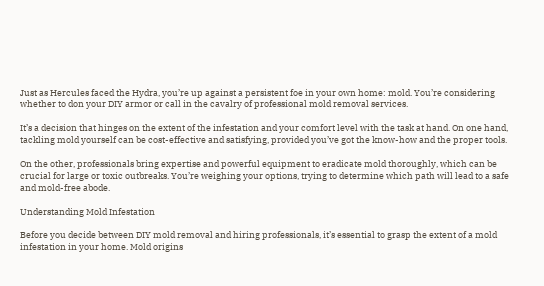Just as Hercules faced the Hydra, you’re up against a persistent foe in your own home: mold. You’re considering whether to don your DIY armor or call in the cavalry of professional mold removal services.

It’s a decision that hinges on the extent of the infestation and your comfort level with the task at hand. On one hand, tackling mold yourself can be cost-effective and satisfying, provided you’ve got the know-how and the proper tools.

On the other, professionals bring expertise and powerful equipment to eradicate mold thoroughly, which can be crucial for large or toxic outbreaks. You’re weighing your options, trying to determine which path will lead to a safe and mold-free abode.

Understanding Mold Infestation

Before you decide between DIY mold removal and hiring professionals, it’s essential to grasp the extent of a mold infestation in your home. Mold origins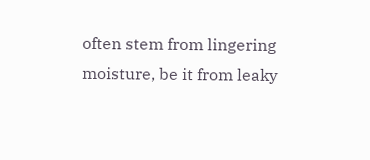often stem from lingering moisture, be it from leaky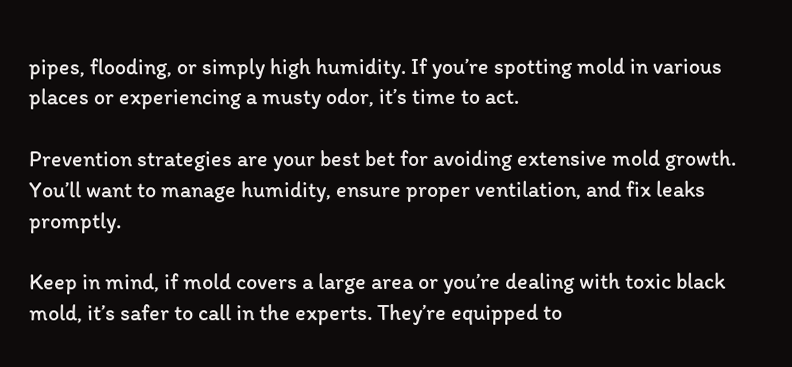pipes, flooding, or simply high humidity. If you’re spotting mold in various places or experiencing a musty odor, it’s time to act.

Prevention strategies are your best bet for avoiding extensive mold growth. You’ll want to manage humidity, ensure proper ventilation, and fix leaks promptly.

Keep in mind, if mold covers a large area or you’re dealing with toxic black mold, it’s safer to call in the experts. They’re equipped to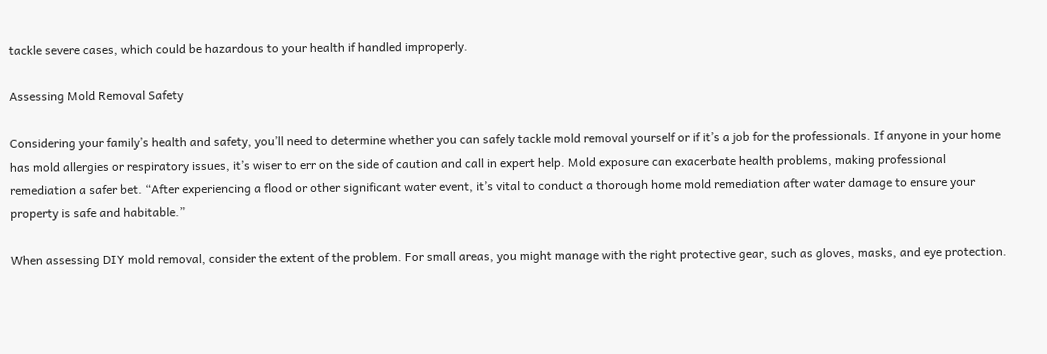tackle severe cases, which could be hazardous to your health if handled improperly.

Assessing Mold Removal Safety

Considering your family’s health and safety, you’ll need to determine whether you can safely tackle mold removal yourself or if it’s a job for the professionals. If anyone in your home has mold allergies or respiratory issues, it’s wiser to err on the side of caution and call in expert help. Mold exposure can exacerbate health problems, making professional remediation a safer bet. “After experiencing a flood or other significant water event, it’s vital to conduct a thorough home mold remediation after water damage to ensure your property is safe and habitable.”

When assessing DIY mold removal, consider the extent of the problem. For small areas, you might manage with the right protective gear, such as gloves, masks, and eye protection.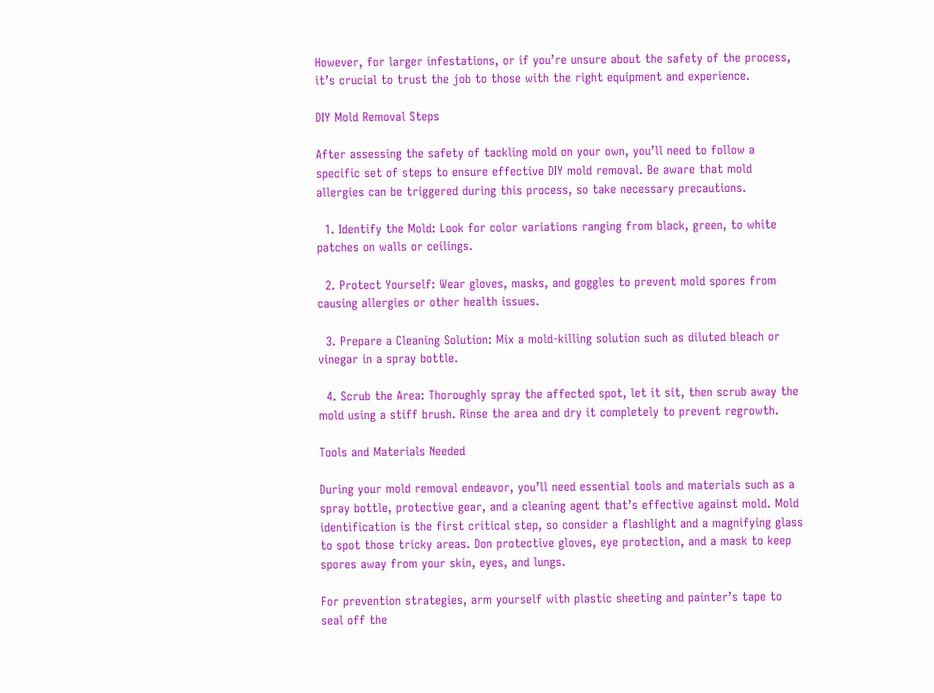However, for larger infestations, or if you’re unsure about the safety of the process, it’s crucial to trust the job to those with the right equipment and experience.

DIY Mold Removal Steps

After assessing the safety of tackling mold on your own, you’ll need to follow a specific set of steps to ensure effective DIY mold removal. Be aware that mold allergies can be triggered during this process, so take necessary precautions.

  1. Identify the Mold: Look for color variations ranging from black, green, to white patches on walls or ceilings.

  2. Protect Yourself: Wear gloves, masks, and goggles to prevent mold spores from causing allergies or other health issues.

  3. Prepare a Cleaning Solution: Mix a mold-killing solution such as diluted bleach or vinegar in a spray bottle.

  4. Scrub the Area: Thoroughly spray the affected spot, let it sit, then scrub away the mold using a stiff brush. Rinse the area and dry it completely to prevent regrowth.

Tools and Materials Needed

During your mold removal endeavor, you’ll need essential tools and materials such as a spray bottle, protective gear, and a cleaning agent that’s effective against mold. Mold identification is the first critical step, so consider a flashlight and a magnifying glass to spot those tricky areas. Don protective gloves, eye protection, and a mask to keep spores away from your skin, eyes, and lungs.

For prevention strategies, arm yourself with plastic sheeting and painter’s tape to seal off the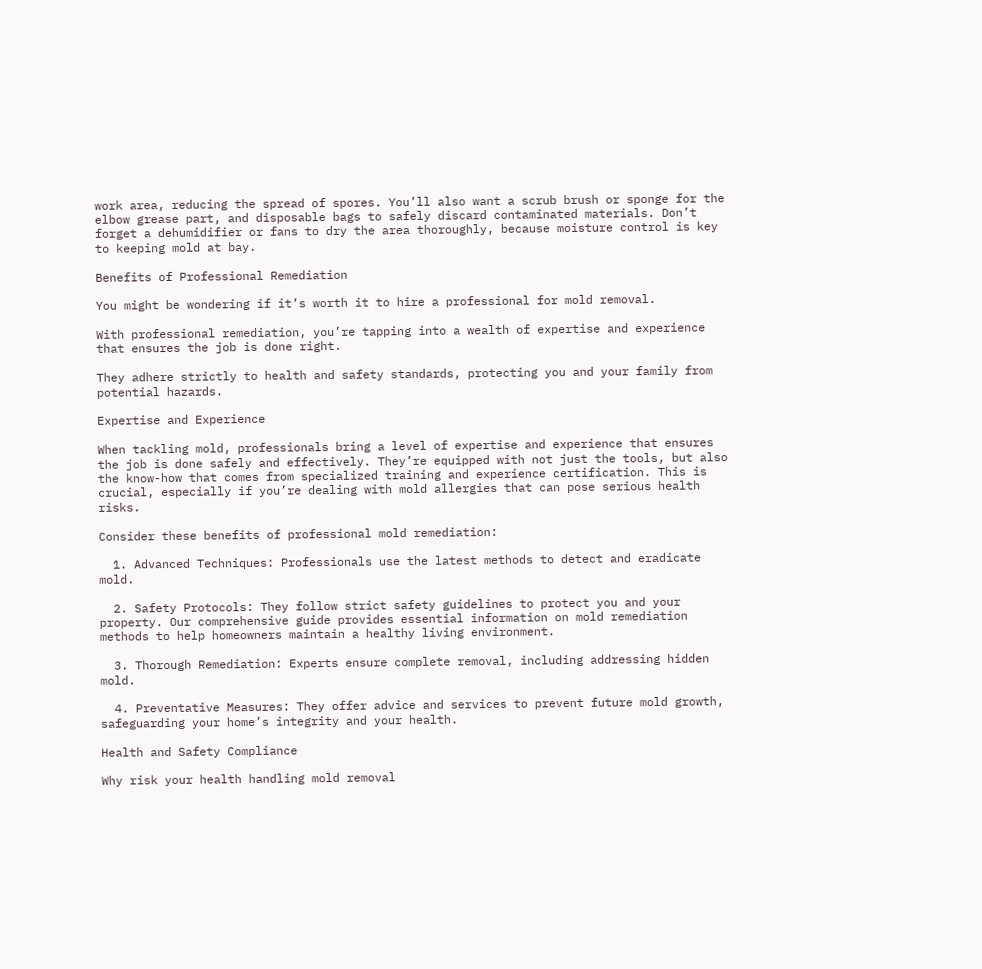work area, reducing the spread of spores. You’ll also want a scrub brush or sponge for the elbow grease part, and disposable bags to safely discard contaminated materials. Don’t forget a dehumidifier or fans to dry the area thoroughly, because moisture control is key to keeping mold at bay.

Benefits of Professional Remediation

You might be wondering if it’s worth it to hire a professional for mold removal.

With professional remediation, you’re tapping into a wealth of expertise and experience that ensures the job is done right.

They adhere strictly to health and safety standards, protecting you and your family from potential hazards.

Expertise and Experience

When tackling mold, professionals bring a level of expertise and experience that ensures the job is done safely and effectively. They’re equipped with not just the tools, but also the know-how that comes from specialized training and experience certification. This is crucial, especially if you’re dealing with mold allergies that can pose serious health risks.

Consider these benefits of professional mold remediation:

  1. Advanced Techniques: Professionals use the latest methods to detect and eradicate mold.

  2. Safety Protocols: They follow strict safety guidelines to protect you and your property. Our comprehensive guide provides essential information on mold remediation methods to help homeowners maintain a healthy living environment.

  3. Thorough Remediation: Experts ensure complete removal, including addressing hidden mold.

  4. Preventative Measures: They offer advice and services to prevent future mold growth, safeguarding your home’s integrity and your health.

Health and Safety Compliance

Why risk your health handling mold removal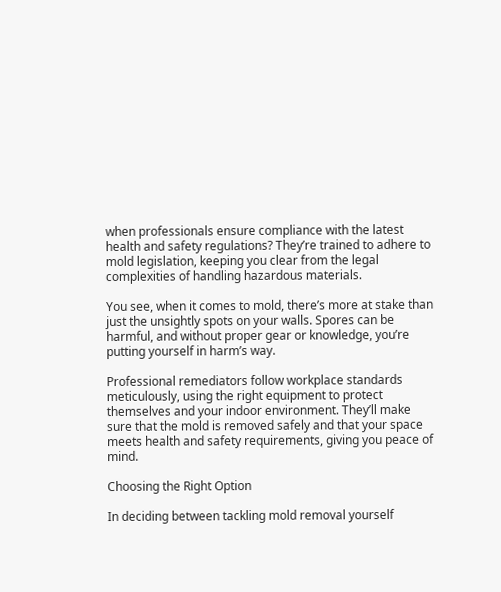when professionals ensure compliance with the latest health and safety regulations? They’re trained to adhere to mold legislation, keeping you clear from the legal complexities of handling hazardous materials.

You see, when it comes to mold, there’s more at stake than just the unsightly spots on your walls. Spores can be harmful, and without proper gear or knowledge, you’re putting yourself in harm’s way.

Professional remediators follow workplace standards meticulously, using the right equipment to protect themselves and your indoor environment. They’ll make sure that the mold is removed safely and that your space meets health and safety requirements, giving you peace of mind.

Choosing the Right Option

In deciding between tackling mold removal yourself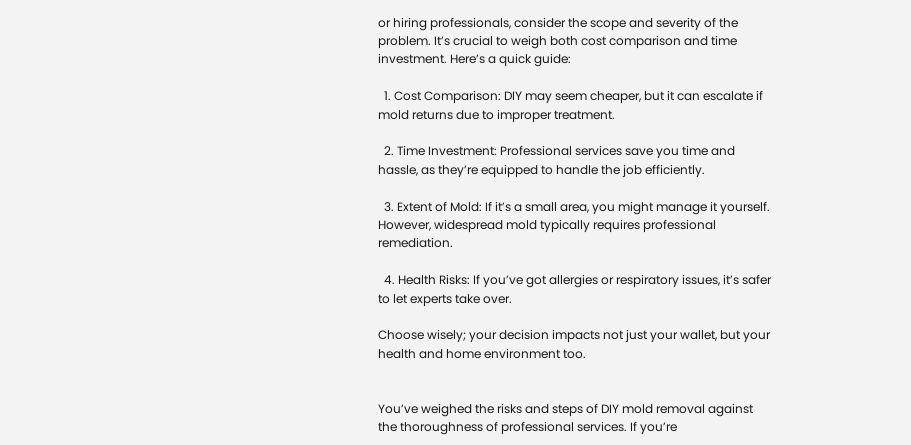or hiring professionals, consider the scope and severity of the problem. It’s crucial to weigh both cost comparison and time investment. Here’s a quick guide:

  1. Cost Comparison: DIY may seem cheaper, but it can escalate if mold returns due to improper treatment.

  2. Time Investment: Professional services save you time and hassle, as they’re equipped to handle the job efficiently.

  3. Extent of Mold: If it’s a small area, you might manage it yourself. However, widespread mold typically requires professional remediation.

  4. Health Risks: If you’ve got allergies or respiratory issues, it’s safer to let experts take over.

Choose wisely; your decision impacts not just your wallet, but your health and home environment too.


You’ve weighed the risks and steps of DIY mold removal against the thoroughness of professional services. If you’re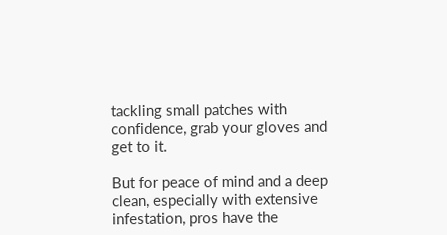tackling small patches with confidence, grab your gloves and get to it.

But for peace of mind and a deep clean, especially with extensive infestation, pros have the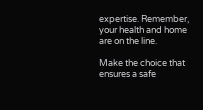expertise. Remember, your health and home are on the line.

Make the choice that ensures a safe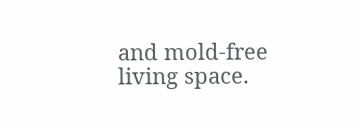and mold-free living space.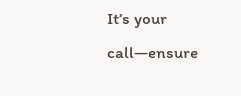It’s your call—ensure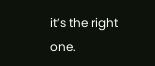it’s the right one.